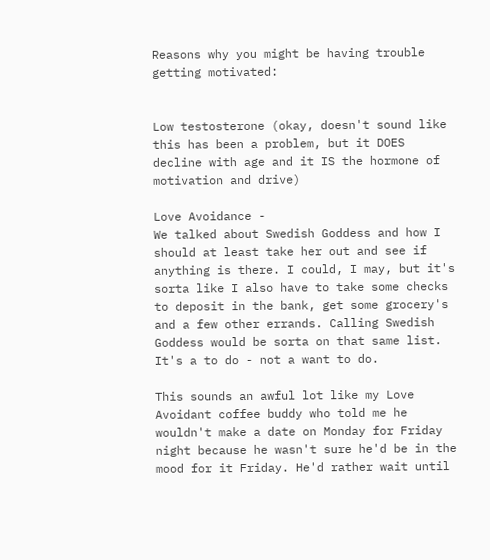Reasons why you might be having trouble getting motivated:


Low testosterone (okay, doesn't sound like this has been a problem, but it DOES decline with age and it IS the hormone of motivation and drive)

Love Avoidance -
We talked about Swedish Goddess and how I should at least take her out and see if anything is there. I could, I may, but it's sorta like I also have to take some checks to deposit in the bank, get some grocery's and a few other errands. Calling Swedish Goddess would be sorta on that same list. It's a to do - not a want to do.

This sounds an awful lot like my Love Avoidant coffee buddy who told me he wouldn't make a date on Monday for Friday night because he wasn't sure he'd be in the mood for it Friday. He'd rather wait until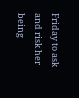Friday to ask and risk her being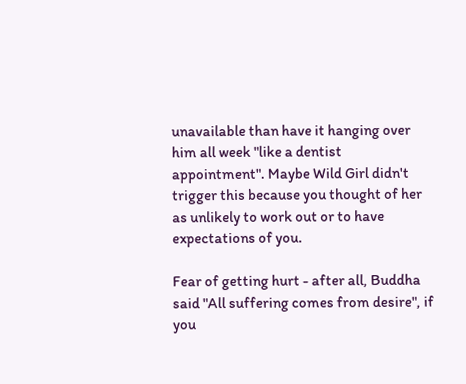unavailable than have it hanging over him all week "like a dentist appointment". Maybe Wild Girl didn't trigger this because you thought of her as unlikely to work out or to have expectations of you.

Fear of getting hurt - after all, Buddha said "All suffering comes from desire", if you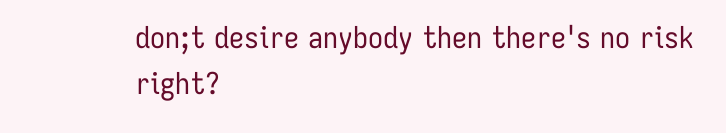don;t desire anybody then there's no risk right?